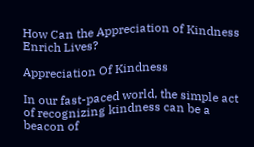How Can the Appreciation of Kindness Enrich Lives?

Appreciation Of Kindness

In our fast-paced world, the simple act of recognizing kindness can be a beacon of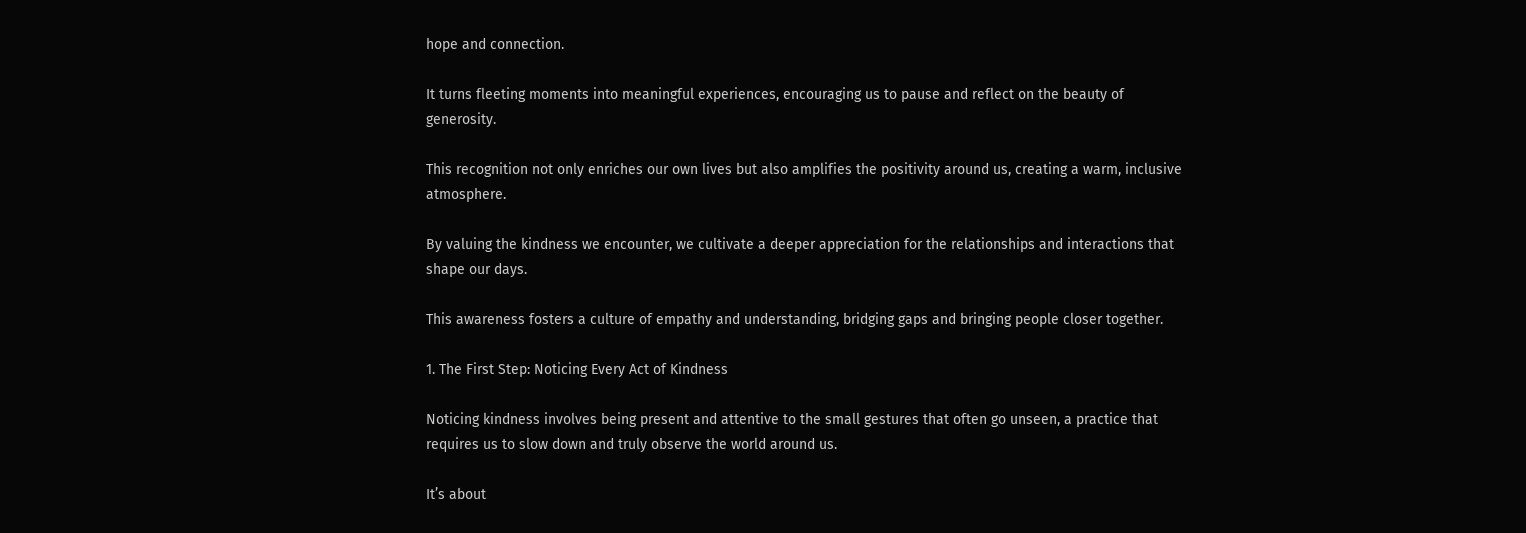hope and connection.

It turns fleeting moments into meaningful experiences, encouraging us to pause and reflect on the beauty of generosity.

This recognition not only enriches our own lives but also amplifies the positivity around us, creating a warm, inclusive atmosphere.

By valuing the kindness we encounter, we cultivate a deeper appreciation for the relationships and interactions that shape our days.

This awareness fosters a culture of empathy and understanding, bridging gaps and bringing people closer together.

1. The First Step: Noticing Every Act of Kindness

Noticing kindness involves being present and attentive to the small gestures that often go unseen, a practice that requires us to slow down and truly observe the world around us.

It’s about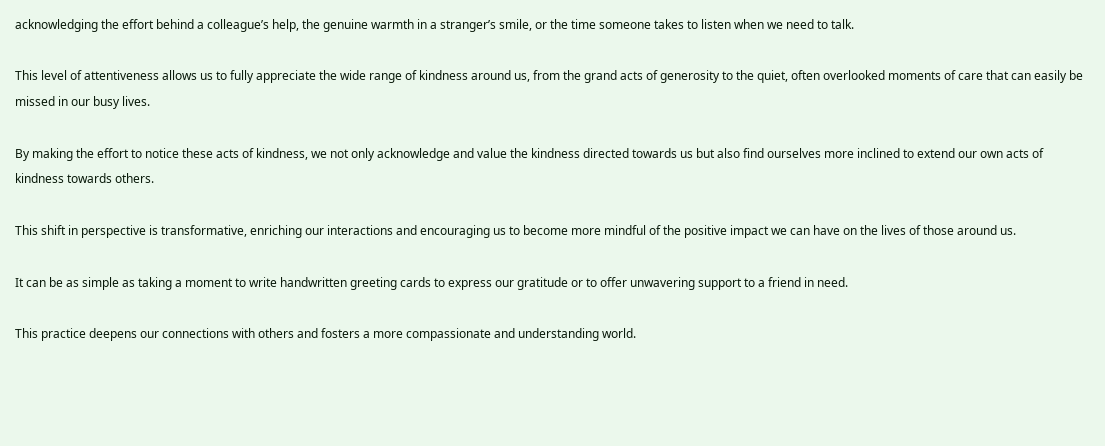acknowledging the effort behind a colleague’s help, the genuine warmth in a stranger’s smile, or the time someone takes to listen when we need to talk.

This level of attentiveness allows us to fully appreciate the wide range of kindness around us, from the grand acts of generosity to the quiet, often overlooked moments of care that can easily be missed in our busy lives.

By making the effort to notice these acts of kindness, we not only acknowledge and value the kindness directed towards us but also find ourselves more inclined to extend our own acts of kindness towards others.

This shift in perspective is transformative, enriching our interactions and encouraging us to become more mindful of the positive impact we can have on the lives of those around us.

It can be as simple as taking a moment to write handwritten greeting cards to express our gratitude or to offer unwavering support to a friend in need.

This practice deepens our connections with others and fosters a more compassionate and understanding world.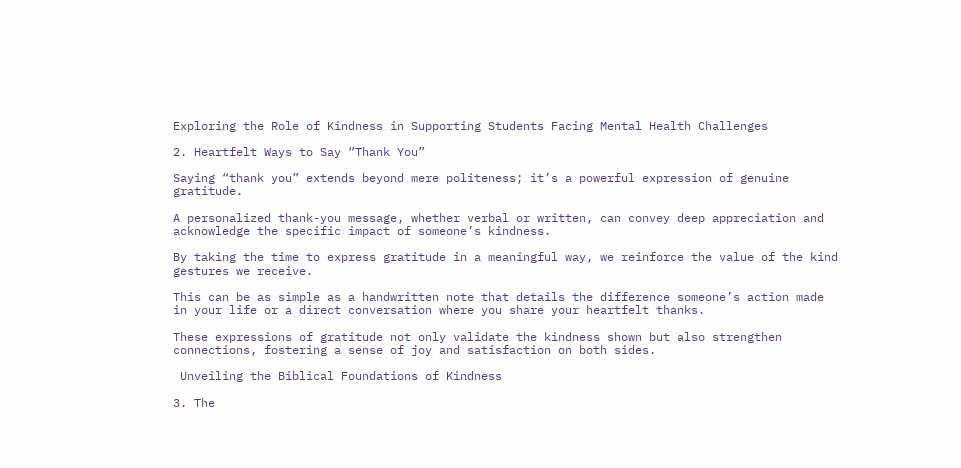Exploring the Role of Kindness in Supporting Students Facing Mental Health Challenges

2. Heartfelt Ways to Say “Thank You”

Saying “thank you” extends beyond mere politeness; it’s a powerful expression of genuine gratitude.

A personalized thank-you message, whether verbal or written, can convey deep appreciation and acknowledge the specific impact of someone’s kindness.

By taking the time to express gratitude in a meaningful way, we reinforce the value of the kind gestures we receive.

This can be as simple as a handwritten note that details the difference someone’s action made in your life or a direct conversation where you share your heartfelt thanks.

These expressions of gratitude not only validate the kindness shown but also strengthen connections, fostering a sense of joy and satisfaction on both sides.

 Unveiling the Biblical Foundations of Kindness

3. The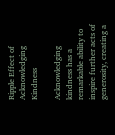Ripple Effect of Acknowledging Kindness

Acknowledging kindness has a remarkable ability to inspire further acts of generosity, creating a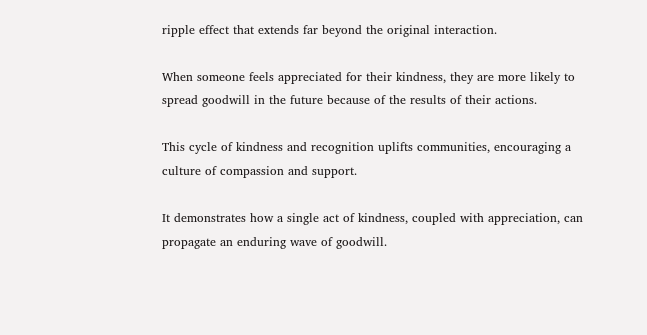ripple effect that extends far beyond the original interaction.

When someone feels appreciated for their kindness, they are more likely to spread goodwill in the future because of the results of their actions.

This cycle of kindness and recognition uplifts communities, encouraging a culture of compassion and support.

It demonstrates how a single act of kindness, coupled with appreciation, can propagate an enduring wave of goodwill.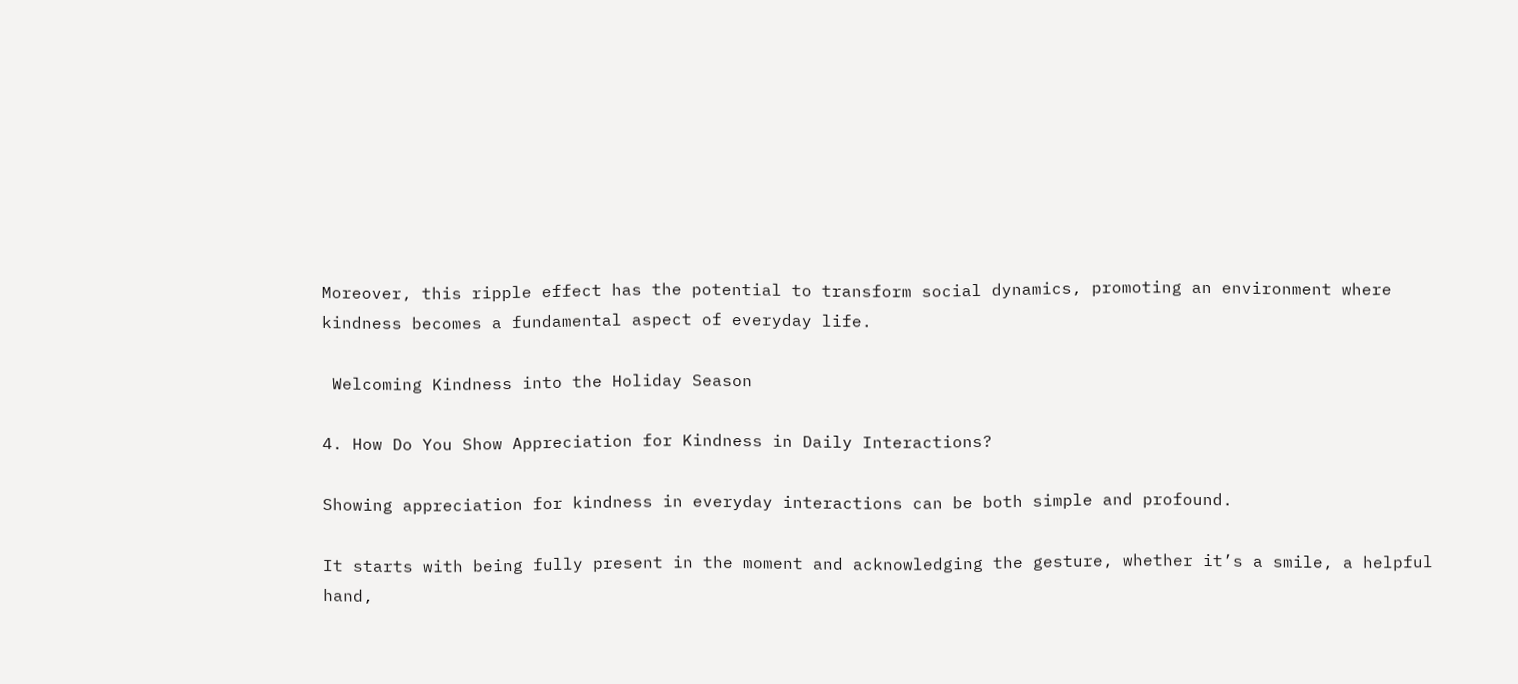Moreover, this ripple effect has the potential to transform social dynamics, promoting an environment where kindness becomes a fundamental aspect of everyday life.

 Welcoming Kindness into the Holiday Season

4. How Do You Show Appreciation for Kindness in Daily Interactions?

Showing appreciation for kindness in everyday interactions can be both simple and profound.

It starts with being fully present in the moment and acknowledging the gesture, whether it’s a smile, a helpful hand,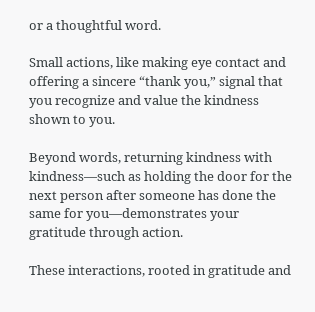or a thoughtful word.

Small actions, like making eye contact and offering a sincere “thank you,” signal that you recognize and value the kindness shown to you.

Beyond words, returning kindness with kindness—such as holding the door for the next person after someone has done the same for you—demonstrates your gratitude through action.

These interactions, rooted in gratitude and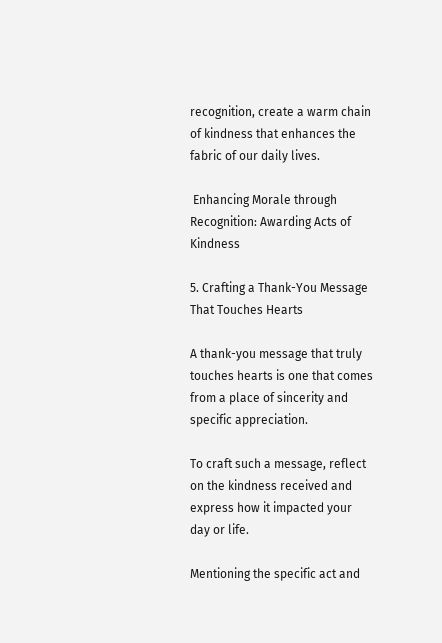recognition, create a warm chain of kindness that enhances the fabric of our daily lives.

 Enhancing Morale through Recognition: Awarding Acts of Kindness

5. Crafting a Thank-You Message That Touches Hearts

A thank-you message that truly touches hearts is one that comes from a place of sincerity and specific appreciation.

To craft such a message, reflect on the kindness received and express how it impacted your day or life.

Mentioning the specific act and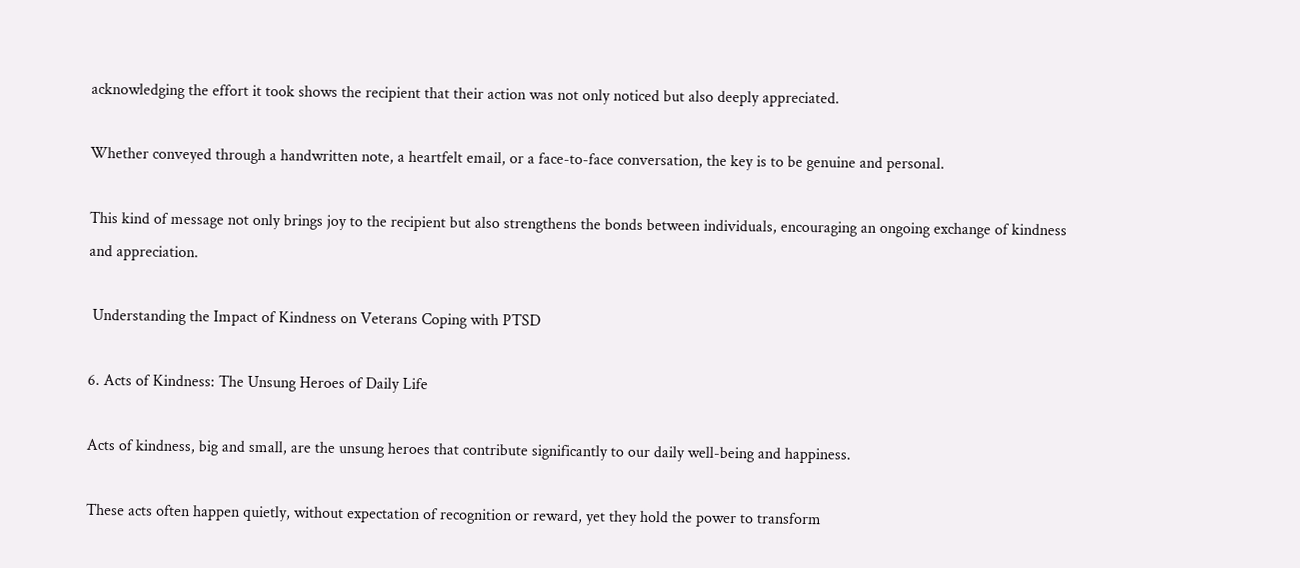acknowledging the effort it took shows the recipient that their action was not only noticed but also deeply appreciated.

Whether conveyed through a handwritten note, a heartfelt email, or a face-to-face conversation, the key is to be genuine and personal.

This kind of message not only brings joy to the recipient but also strengthens the bonds between individuals, encouraging an ongoing exchange of kindness and appreciation.

 Understanding the Impact of Kindness on Veterans Coping with PTSD

6. Acts of Kindness: The Unsung Heroes of Daily Life

Acts of kindness, big and small, are the unsung heroes that contribute significantly to our daily well-being and happiness.

These acts often happen quietly, without expectation of recognition or reward, yet they hold the power to transform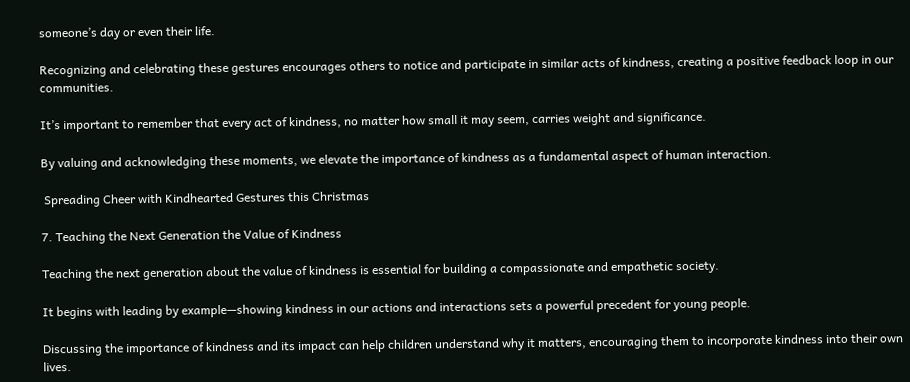someone’s day or even their life.

Recognizing and celebrating these gestures encourages others to notice and participate in similar acts of kindness, creating a positive feedback loop in our communities.

It’s important to remember that every act of kindness, no matter how small it may seem, carries weight and significance.

By valuing and acknowledging these moments, we elevate the importance of kindness as a fundamental aspect of human interaction.

 Spreading Cheer with Kindhearted Gestures this Christmas

7. Teaching the Next Generation the Value of Kindness

Teaching the next generation about the value of kindness is essential for building a compassionate and empathetic society.

It begins with leading by example—showing kindness in our actions and interactions sets a powerful precedent for young people.

Discussing the importance of kindness and its impact can help children understand why it matters, encouraging them to incorporate kindness into their own lives.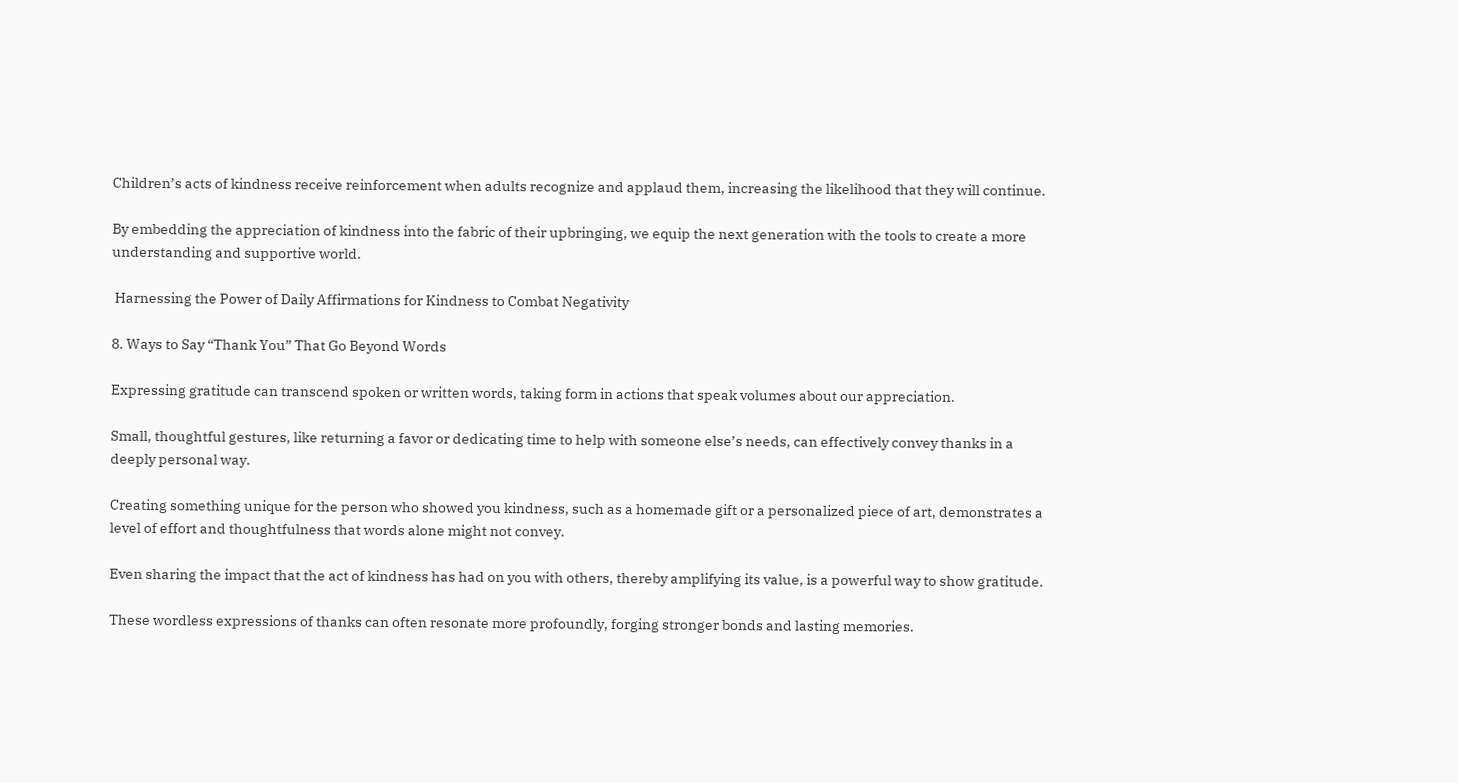Children’s acts of kindness receive reinforcement when adults recognize and applaud them, increasing the likelihood that they will continue.

By embedding the appreciation of kindness into the fabric of their upbringing, we equip the next generation with the tools to create a more understanding and supportive world.

 Harnessing the Power of Daily Affirmations for Kindness to Combat Negativity

8. Ways to Say “Thank You” That Go Beyond Words

Expressing gratitude can transcend spoken or written words, taking form in actions that speak volumes about our appreciation.

Small, thoughtful gestures, like returning a favor or dedicating time to help with someone else’s needs, can effectively convey thanks in a deeply personal way.

Creating something unique for the person who showed you kindness, such as a homemade gift or a personalized piece of art, demonstrates a level of effort and thoughtfulness that words alone might not convey.

Even sharing the impact that the act of kindness has had on you with others, thereby amplifying its value, is a powerful way to show gratitude.

These wordless expressions of thanks can often resonate more profoundly, forging stronger bonds and lasting memories.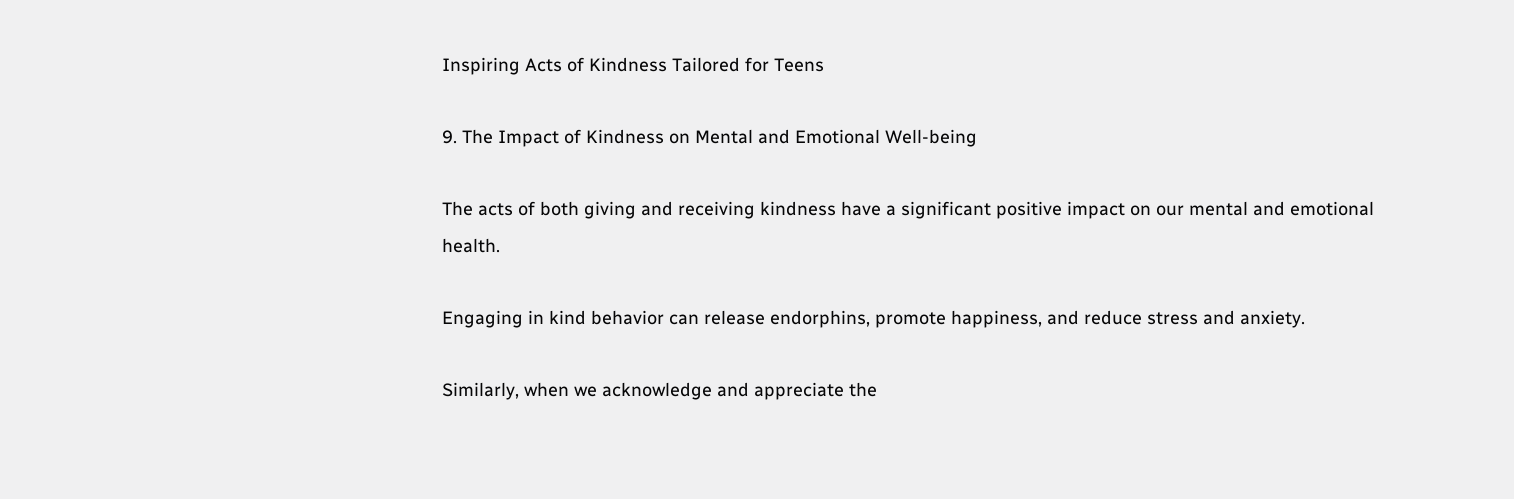Inspiring Acts of Kindness Tailored for Teens

9. The Impact of Kindness on Mental and Emotional Well-being

The acts of both giving and receiving kindness have a significant positive impact on our mental and emotional health.

Engaging in kind behavior can release endorphins, promote happiness, and reduce stress and anxiety.

Similarly, when we acknowledge and appreciate the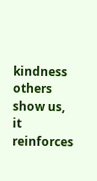kindness others show us, it reinforces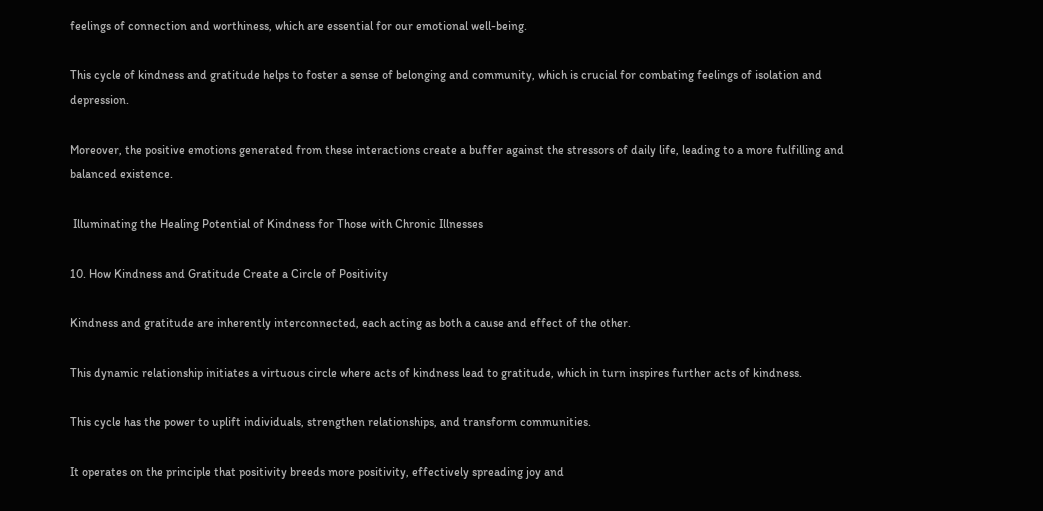feelings of connection and worthiness, which are essential for our emotional well-being.

This cycle of kindness and gratitude helps to foster a sense of belonging and community, which is crucial for combating feelings of isolation and depression.

Moreover, the positive emotions generated from these interactions create a buffer against the stressors of daily life, leading to a more fulfilling and balanced existence.

 Illuminating the Healing Potential of Kindness for Those with Chronic Illnesses

10. How Kindness and Gratitude Create a Circle of Positivity

Kindness and gratitude are inherently interconnected, each acting as both a cause and effect of the other.

This dynamic relationship initiates a virtuous circle where acts of kindness lead to gratitude, which in turn inspires further acts of kindness.

This cycle has the power to uplift individuals, strengthen relationships, and transform communities.

It operates on the principle that positivity breeds more positivity, effectively spreading joy and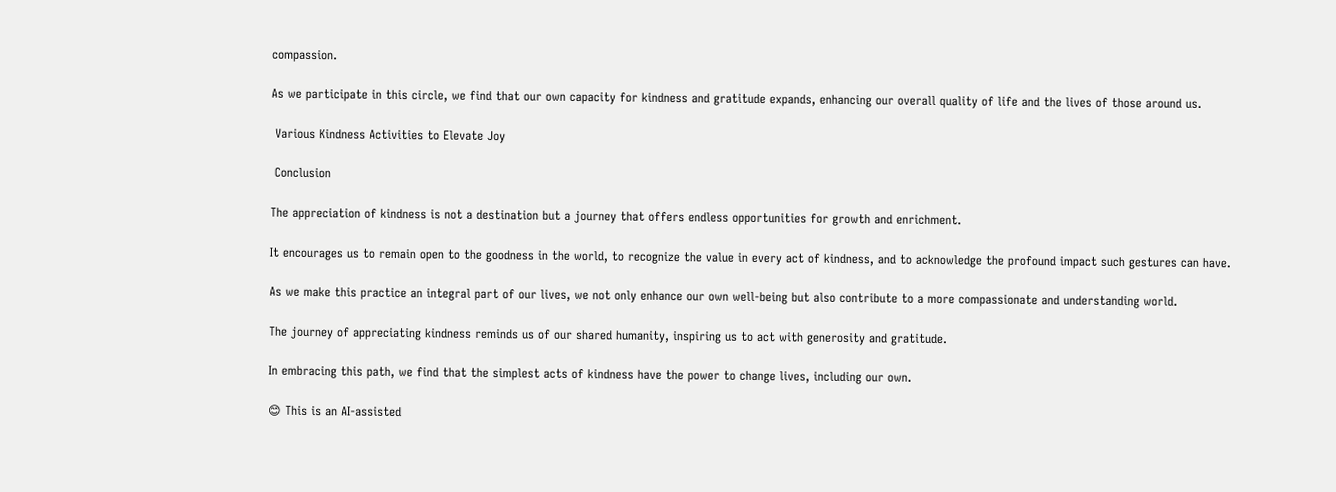compassion.

As we participate in this circle, we find that our own capacity for kindness and gratitude expands, enhancing our overall quality of life and the lives of those around us.

 Various Kindness Activities to Elevate Joy

 Conclusion

The appreciation of kindness is not a destination but a journey that offers endless opportunities for growth and enrichment.

It encourages us to remain open to the goodness in the world, to recognize the value in every act of kindness, and to acknowledge the profound impact such gestures can have.

As we make this practice an integral part of our lives, we not only enhance our own well-being but also contribute to a more compassionate and understanding world.

The journey of appreciating kindness reminds us of our shared humanity, inspiring us to act with generosity and gratitude.

In embracing this path, we find that the simplest acts of kindness have the power to change lives, including our own.

😊 This is an AI-assisted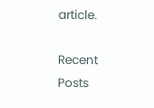article.

Recent Posts